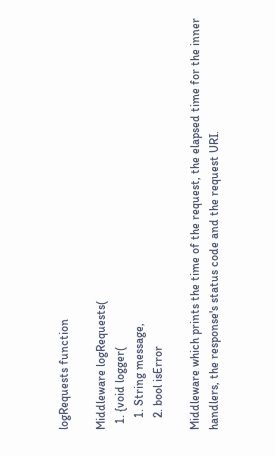logRequests function

Middleware logRequests(
  1. {void logger(
    1. String message,
    2. bool isError

Middleware which prints the time of the request, the elapsed time for the inner handlers, the response's status code and the request URI.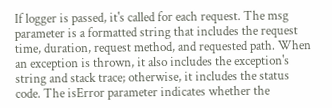If logger is passed, it's called for each request. The msg parameter is a formatted string that includes the request time, duration, request method, and requested path. When an exception is thrown, it also includes the exception's string and stack trace; otherwise, it includes the status code. The isError parameter indicates whether the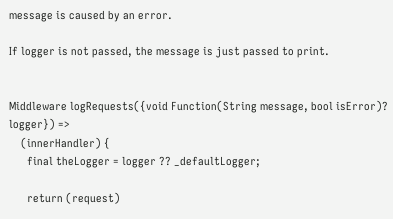message is caused by an error.

If logger is not passed, the message is just passed to print.


Middleware logRequests({void Function(String message, bool isError)? logger}) =>
    (innerHandler) {
      final theLogger = logger ?? _defaultLogger;

      return (request)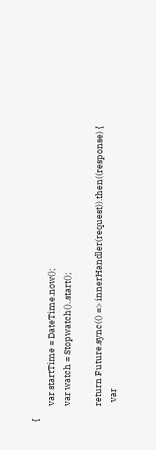{
        var startTime = DateTime.now();
        var watch = Stopwatch()..start();

        return Future.sync(() => innerHandler(request)).then((response) {
          var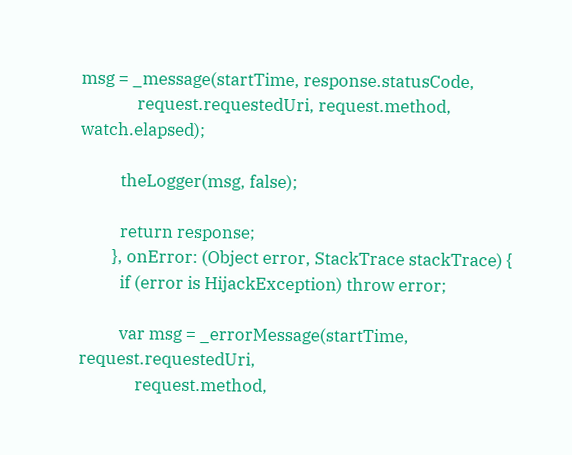msg = _message(startTime, response.statusCode,
              request.requestedUri, request.method, watch.elapsed);

          theLogger(msg, false);

          return response;
        }, onError: (Object error, StackTrace stackTrace) {
          if (error is HijackException) throw error;

          var msg = _errorMessage(startTime, request.requestedUri,
              request.method,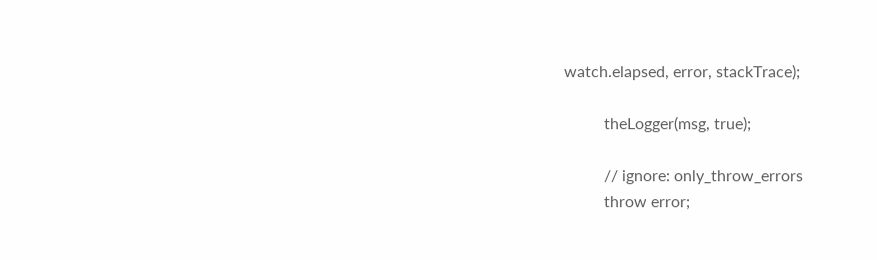watch.elapsed, error, stackTrace);

          theLogger(msg, true);

          // ignore: only_throw_errors
          throw error;